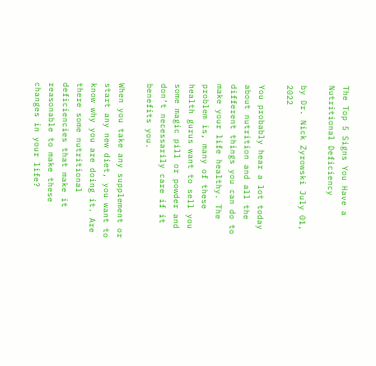The Top 5 Signs You Have a Nutritional Deficiency

by Dr. Nick Zyrowski July 01, 2022

You probably hear a lot today about nutrition and all the different things you can do to make your life healthy. The problem is, many of these health gurus want to sell you some magic pill or powder and don’t necessarily care if it benefits you.

When you take any supplement or start any new diet, you want to know why you are doing it. Are there some nutritional deficiencies that make it reasonable to make these changes in your life?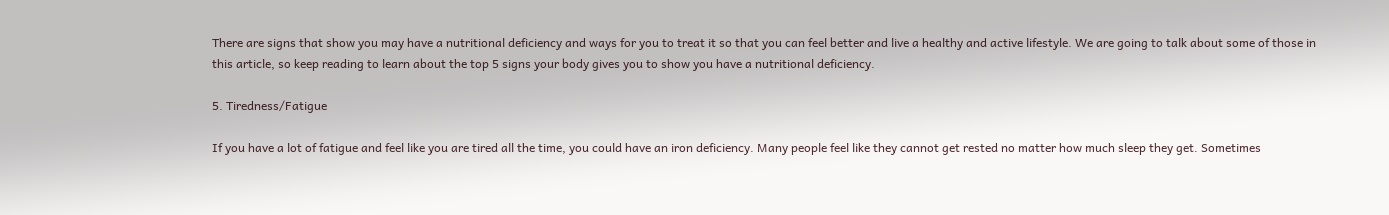There are signs that show you may have a nutritional deficiency and ways for you to treat it so that you can feel better and live a healthy and active lifestyle. We are going to talk about some of those in this article, so keep reading to learn about the top 5 signs your body gives you to show you have a nutritional deficiency.

5. Tiredness/Fatigue

If you have a lot of fatigue and feel like you are tired all the time, you could have an iron deficiency. Many people feel like they cannot get rested no matter how much sleep they get. Sometimes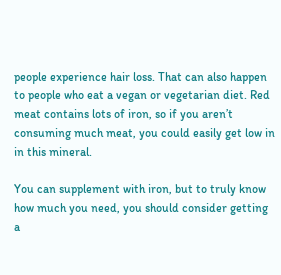people experience hair loss. That can also happen to people who eat a vegan or vegetarian diet. Red meat contains lots of iron, so if you aren’t consuming much meat, you could easily get low in in this mineral.

You can supplement with iron, but to truly know how much you need, you should consider getting a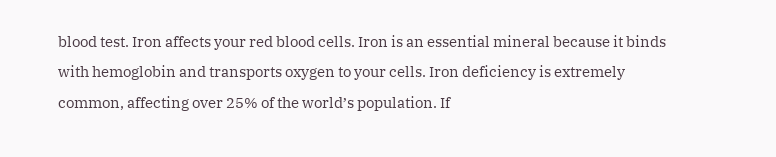blood test. Iron affects your red blood cells. Iron is an essential mineral because it binds with hemoglobin and transports oxygen to your cells. Iron deficiency is extremely common, affecting over 25% of the world’s population. If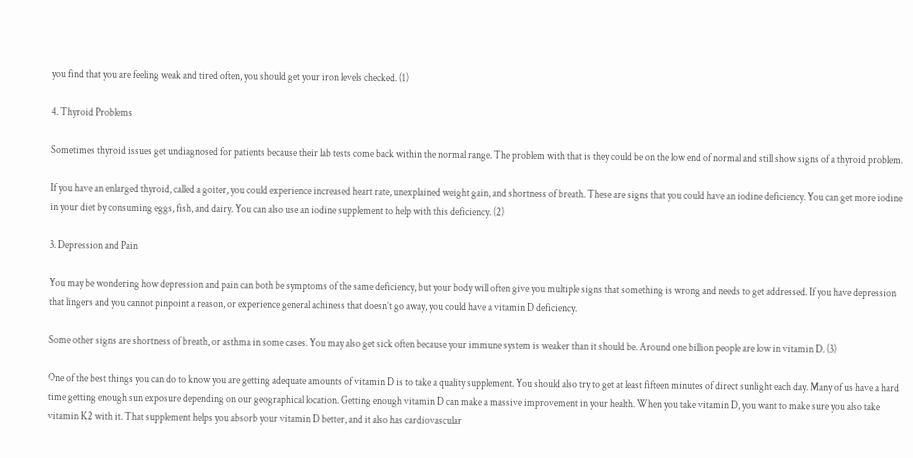you find that you are feeling weak and tired often, you should get your iron levels checked. (1)

4. Thyroid Problems

Sometimes thyroid issues get undiagnosed for patients because their lab tests come back within the normal range. The problem with that is they could be on the low end of normal and still show signs of a thyroid problem.

If you have an enlarged thyroid, called a goiter, you could experience increased heart rate, unexplained weight gain, and shortness of breath. These are signs that you could have an iodine deficiency. You can get more iodine in your diet by consuming eggs, fish, and dairy. You can also use an iodine supplement to help with this deficiency. (2)

3. Depression and Pain

You may be wondering how depression and pain can both be symptoms of the same deficiency, but your body will often give you multiple signs that something is wrong and needs to get addressed. If you have depression that lingers and you cannot pinpoint a reason, or experience general achiness that doesn’t go away, you could have a vitamin D deficiency.

Some other signs are shortness of breath, or asthma in some cases. You may also get sick often because your immune system is weaker than it should be. Around one billion people are low in vitamin D. (3)

One of the best things you can do to know you are getting adequate amounts of vitamin D is to take a quality supplement. You should also try to get at least fifteen minutes of direct sunlight each day. Many of us have a hard time getting enough sun exposure depending on our geographical location. Getting enough vitamin D can make a massive improvement in your health. When you take vitamin D, you want to make sure you also take vitamin K2 with it. That supplement helps you absorb your vitamin D better, and it also has cardiovascular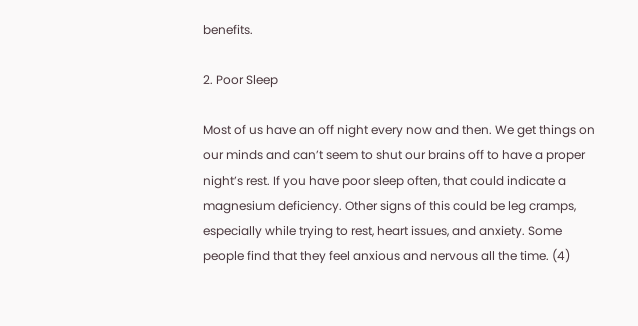benefits.

2. Poor Sleep

Most of us have an off night every now and then. We get things on our minds and can’t seem to shut our brains off to have a proper night’s rest. If you have poor sleep often, that could indicate a magnesium deficiency. Other signs of this could be leg cramps, especially while trying to rest, heart issues, and anxiety. Some people find that they feel anxious and nervous all the time. (4)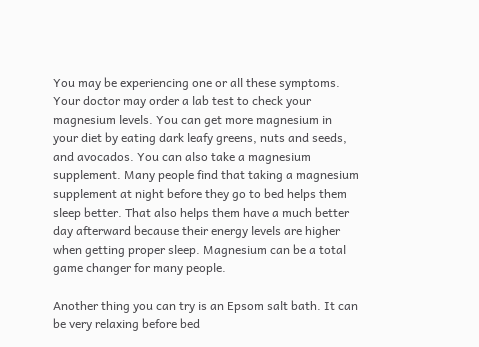You may be experiencing one or all these symptoms. Your doctor may order a lab test to check your magnesium levels. You can get more magnesium in your diet by eating dark leafy greens, nuts and seeds, and avocados. You can also take a magnesium supplement. Many people find that taking a magnesium supplement at night before they go to bed helps them sleep better. That also helps them have a much better day afterward because their energy levels are higher when getting proper sleep. Magnesium can be a total game changer for many people.

Another thing you can try is an Epsom salt bath. It can be very relaxing before bed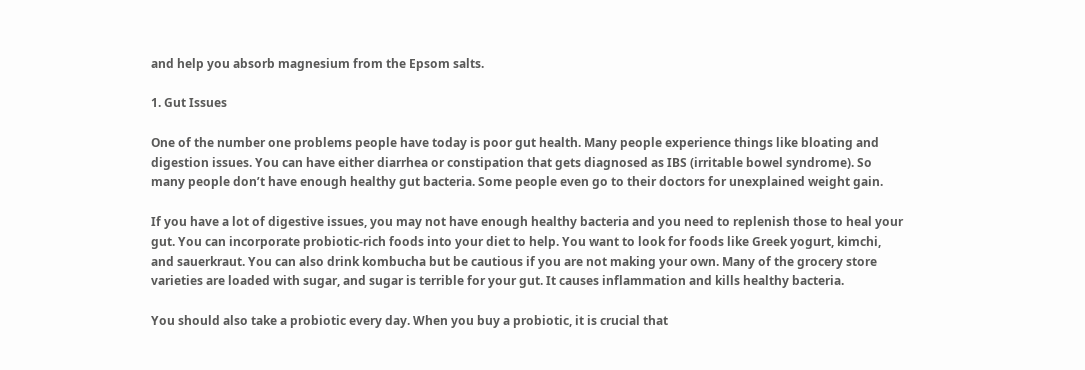and help you absorb magnesium from the Epsom salts.

1. Gut Issues

One of the number one problems people have today is poor gut health. Many people experience things like bloating and digestion issues. You can have either diarrhea or constipation that gets diagnosed as IBS (irritable bowel syndrome). So many people don’t have enough healthy gut bacteria. Some people even go to their doctors for unexplained weight gain.

If you have a lot of digestive issues, you may not have enough healthy bacteria and you need to replenish those to heal your gut. You can incorporate probiotic-rich foods into your diet to help. You want to look for foods like Greek yogurt, kimchi, and sauerkraut. You can also drink kombucha but be cautious if you are not making your own. Many of the grocery store varieties are loaded with sugar, and sugar is terrible for your gut. It causes inflammation and kills healthy bacteria.

You should also take a probiotic every day. When you buy a probiotic, it is crucial that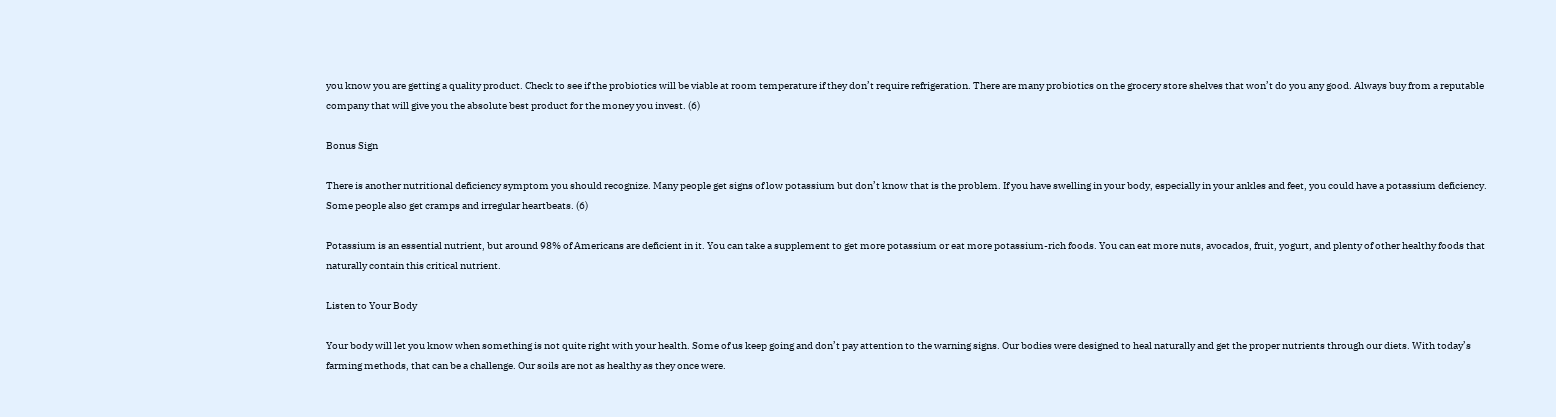you know you are getting a quality product. Check to see if the probiotics will be viable at room temperature if they don’t require refrigeration. There are many probiotics on the grocery store shelves that won’t do you any good. Always buy from a reputable company that will give you the absolute best product for the money you invest. (6)

Bonus Sign

There is another nutritional deficiency symptom you should recognize. Many people get signs of low potassium but don’t know that is the problem. If you have swelling in your body, especially in your ankles and feet, you could have a potassium deficiency. Some people also get cramps and irregular heartbeats. (6)

Potassium is an essential nutrient, but around 98% of Americans are deficient in it. You can take a supplement to get more potassium or eat more potassium-rich foods. You can eat more nuts, avocados, fruit, yogurt, and plenty of other healthy foods that naturally contain this critical nutrient.

Listen to Your Body

Your body will let you know when something is not quite right with your health. Some of us keep going and don’t pay attention to the warning signs. Our bodies were designed to heal naturally and get the proper nutrients through our diets. With today’s farming methods, that can be a challenge. Our soils are not as healthy as they once were.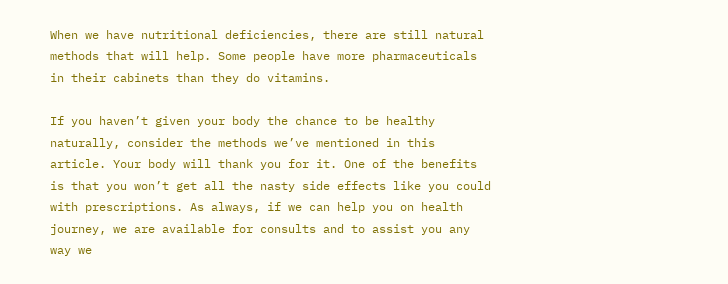When we have nutritional deficiencies, there are still natural methods that will help. Some people have more pharmaceuticals in their cabinets than they do vitamins.

If you haven’t given your body the chance to be healthy naturally, consider the methods we’ve mentioned in this article. Your body will thank you for it. One of the benefits is that you won’t get all the nasty side effects like you could with prescriptions. As always, if we can help you on health journey, we are available for consults and to assist you any way we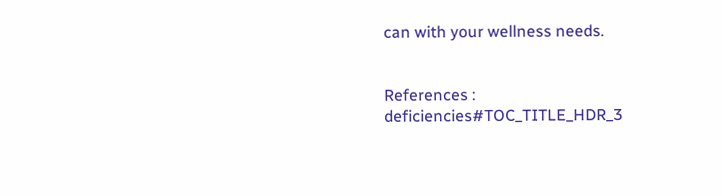can with your wellness needs.


References : deficiencies#TOC_TITLE_HDR_3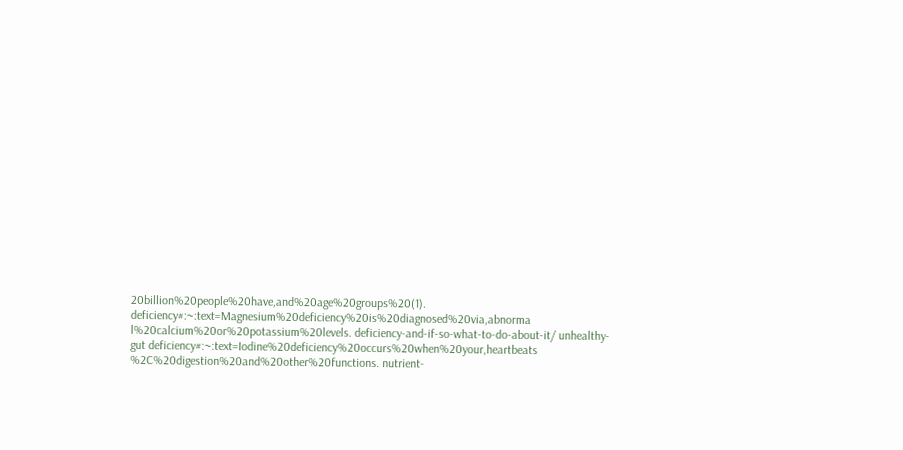20billion%20people%20have,and%20age%20groups%20(1). deficiency#:~:text=Magnesium%20deficiency%20is%20diagnosed%20via,abnorma l%20calcium%20or%20potassium%20levels. deficiency-and-if-so-what-to-do-about-it/ unhealthy-gut deficiency#:~:text=Iodine%20deficiency%20occurs%20when%20your,heartbeats %2C%20digestion%20and%20other%20functions. nutrient-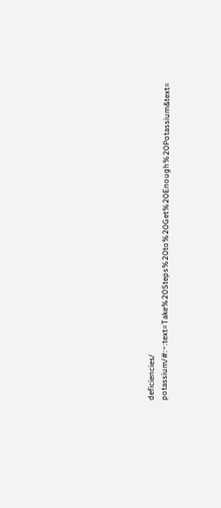deficiencies/ potassium/#:~:text=Take%20Steps%20to%20Get%20Enough%20Potassium&text=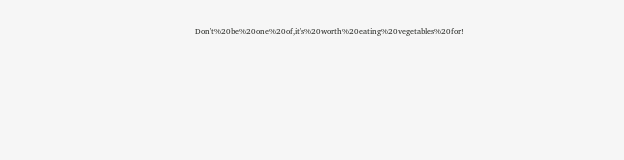Don't%20be%20one%20of,it's%20worth%20eating%20vegetables%20for!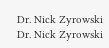Dr. Nick Zyrowski
Dr. Nick Zyrowski